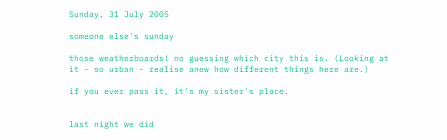Sunday, 31 July 2005

someone else's sunday

those weatherboards! no guessing which city this is. (Looking at it - so urban - realise anew how different things here are.)

if you ever pass it, it's my sister's place.


last night we did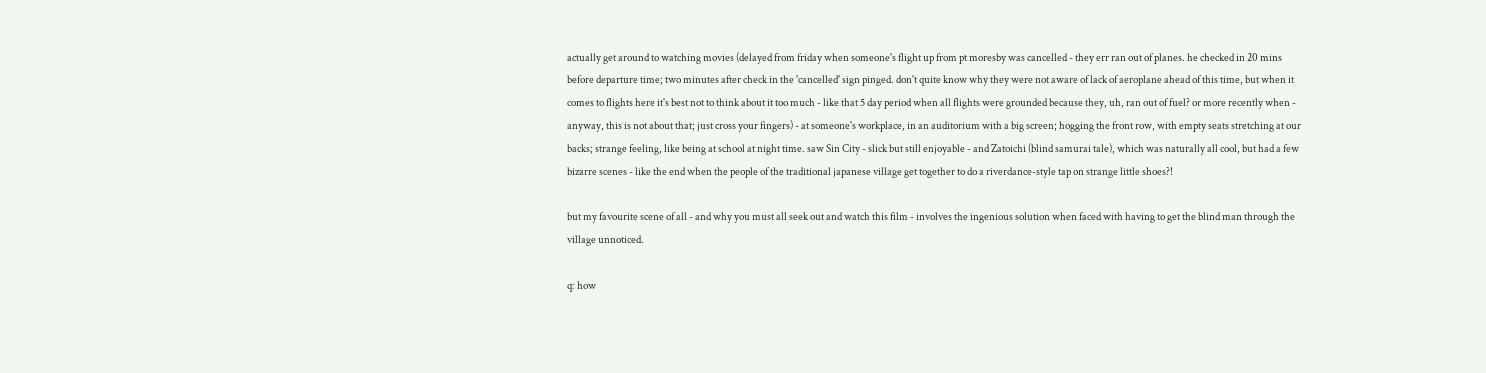actually get around to watching movies (delayed from friday when someone's flight up from pt moresby was cancelled - they err ran out of planes. he checked in 20 mins before departure time; two minutes after check in the 'cancelled' sign pinged. don't quite know why they were not aware of lack of aeroplane ahead of this time, but when it comes to flights here it's best not to think about it too much - like that 5 day period when all flights were grounded because they, uh, ran out of fuel? or more recently when - anyway, this is not about that; just cross your fingers) - at someone's workplace, in an auditorium with a big screen; hogging the front row, with empty seats stretching at our backs; strange feeling, like being at school at night time. saw Sin City - slick but still enjoyable - and Zatoichi (blind samurai tale), which was naturally all cool, but had a few bizarre scenes - like the end when the people of the traditional japanese village get together to do a riverdance-style tap on strange little shoes?!

but my favourite scene of all - and why you must all seek out and watch this film - involves the ingenious solution when faced with having to get the blind man through the village unnoticed.

q: how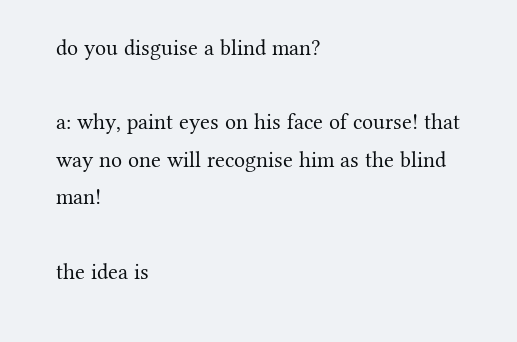do you disguise a blind man?

a: why, paint eyes on his face of course! that way no one will recognise him as the blind man!

the idea is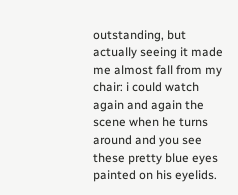outstanding, but actually seeing it made me almost fall from my chair: i could watch again and again the scene when he turns around and you see these pretty blue eyes painted on his eyelids.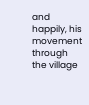and happily, his movement through the village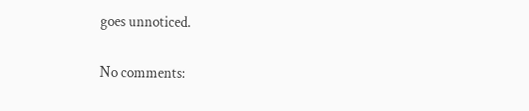goes unnoticed.

No comments: